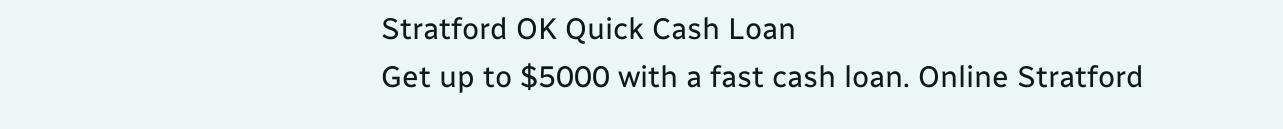Stratford OK Quick Cash Loan
Get up to $5000 with a fast cash loan. Online Stratford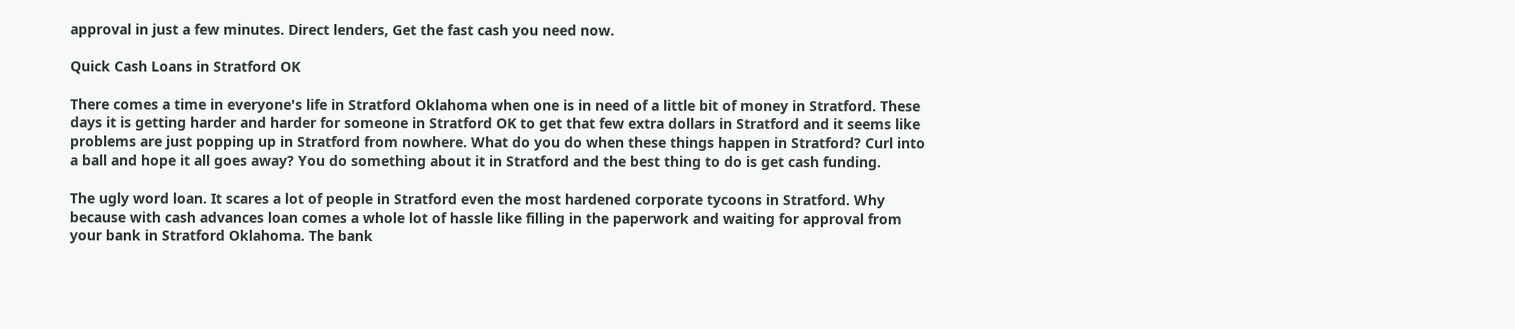approval in just a few minutes. Direct lenders, Get the fast cash you need now.

Quick Cash Loans in Stratford OK

There comes a time in everyone's life in Stratford Oklahoma when one is in need of a little bit of money in Stratford. These days it is getting harder and harder for someone in Stratford OK to get that few extra dollars in Stratford and it seems like problems are just popping up in Stratford from nowhere. What do you do when these things happen in Stratford? Curl into a ball and hope it all goes away? You do something about it in Stratford and the best thing to do is get cash funding.

The ugly word loan. It scares a lot of people in Stratford even the most hardened corporate tycoons in Stratford. Why because with cash advances loan comes a whole lot of hassle like filling in the paperwork and waiting for approval from your bank in Stratford Oklahoma. The bank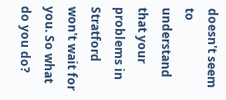doesn't seem to understand that your problems in Stratford won't wait for you. So what do you do?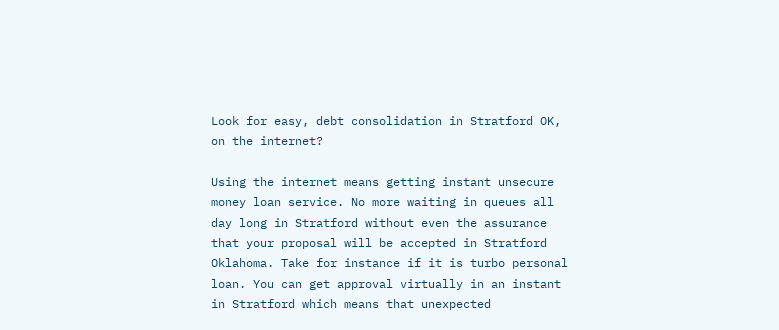Look for easy, debt consolidation in Stratford OK, on the internet?

Using the internet means getting instant unsecure money loan service. No more waiting in queues all day long in Stratford without even the assurance that your proposal will be accepted in Stratford Oklahoma. Take for instance if it is turbo personal loan. You can get approval virtually in an instant in Stratford which means that unexpected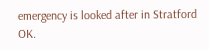emergency is looked after in Stratford OK.